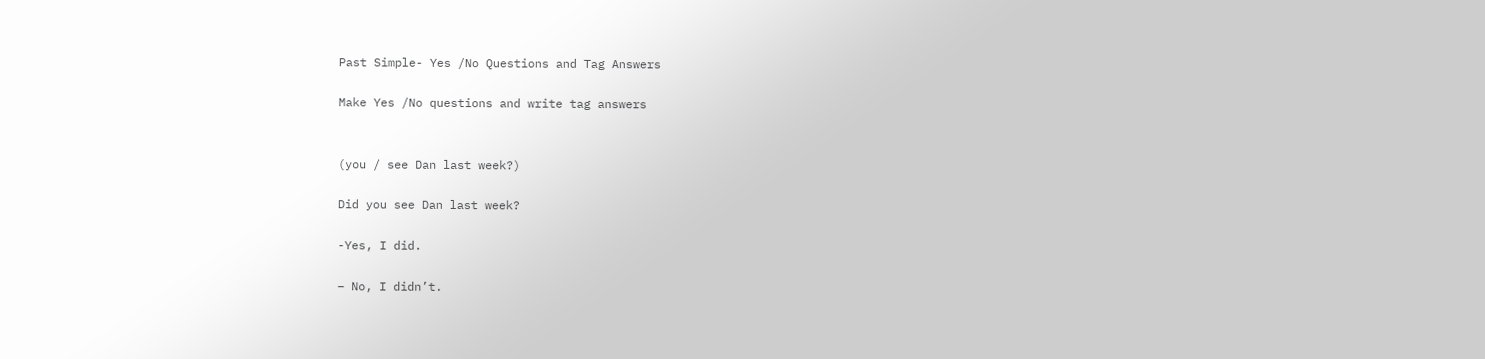Past Simple- Yes /No Questions and Tag Answers

Make Yes /No questions and write tag answers


(you / see Dan last week?)

Did you see Dan last week?

-Yes, I did.

– No, I didn’t.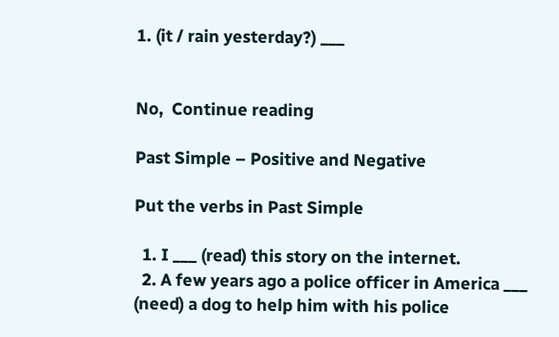1. (it / rain yesterday?) ___


No,  Continue reading

Past Simple – Positive and Negative

Put the verbs in Past Simple

  1. I ___ (read) this story on the internet.
  2. A few years ago a police officer in America ___ (need) a dog to help him with his police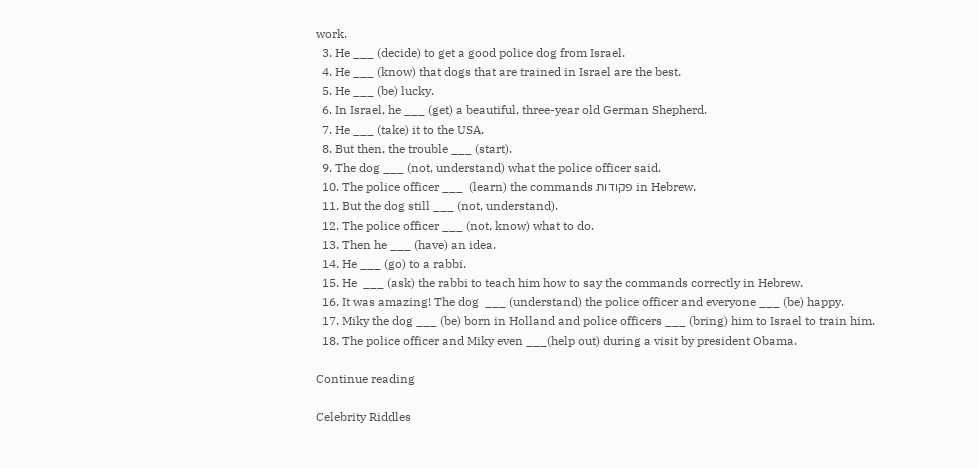work.
  3. He ___ (decide) to get a good police dog from Israel.
  4. He ___ (know) that dogs that are trained in Israel are the best.
  5. He ___ (be) lucky.
  6. In Israel, he ___ (get) a beautiful, three-year old German Shepherd.
  7. He ___ (take) it to the USA.
  8. But then, the trouble ___ (start).
  9. The dog ___ (not, understand) what the police officer said.
  10. The police officer ___  (learn) the commands פקודות in Hebrew.
  11. But the dog still ___ (not, understand).
  12. The police officer ___ (not, know) what to do.
  13. Then he ___ (have) an idea.
  14. He ___ (go) to a rabbi.
  15. He  ___ (ask) the rabbi to teach him how to say the commands correctly in Hebrew.
  16. It was amazing! The dog  ___ (understand) the police officer and everyone ___ (be) happy.
  17. Miky the dog ___ (be) born in Holland and police officers ___ (bring) him to Israel to train him.
  18. The police officer and Miky even ___(help out) during a visit by president Obama.

Continue reading

Celebrity Riddles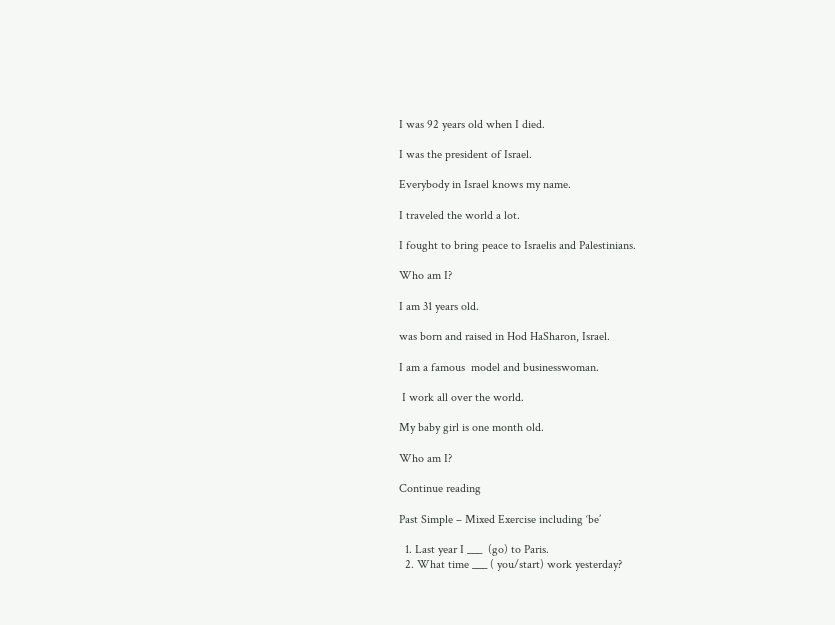I was 92 years old when I died.

I was the president of Israel.

Everybody in Israel knows my name.

I traveled the world a lot.

I fought to bring peace to Israelis and Palestinians.

Who am I?

I am 31 years old.

was born and raised in Hod HaSharon, Israel.

I am a famous  model and businesswoman.

 I work all over the world.

My baby girl is one month old.

Who am I?

Continue reading

Past Simple – Mixed Exercise including ‘be’

  1. Last year I ___  (go) to Paris.
  2. What time ___ ( you/start) work yesterday?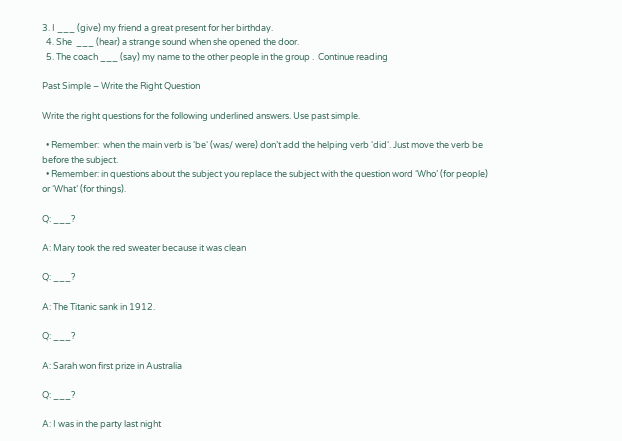3. I ___ (give) my friend a great present for her birthday.
  4. She  ___ (hear) a strange sound when she opened the door.
  5. The coach ___ (say) my name to the other people in the group .  Continue reading

Past Simple – Write the Right Question

Write the right questions for the following underlined answers. Use past simple.

  • Remember:  when the main verb is ‘be‘ (was/ were) don’t add the helping verb ‘did‘. Just move the verb be before the subject.
  • Remember: in questions about the subject you replace the subject with the question word ‘Who’ (for people) or ‘What’ (for things).

Q: ___?

A: Mary took the red sweater because it was clean

Q: ___?

A: The Titanic sank in 1912.

Q: ___?

A: Sarah won first prize in Australia

Q: ___?

A: I was in the party last night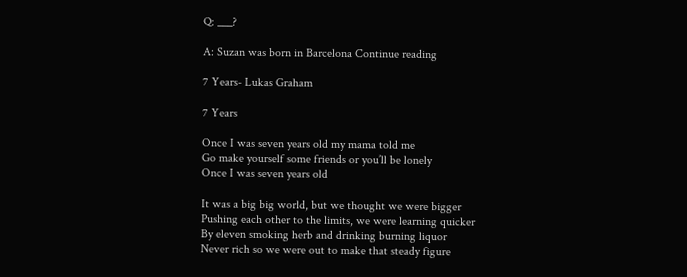Q: ___?

A: Suzan was born in Barcelona Continue reading

7 Years- Lukas Graham

7 Years

Once I was seven years old my mama told me
Go make yourself some friends or you’ll be lonely
Once I was seven years old

It was a big big world, but we thought we were bigger
Pushing each other to the limits, we were learning quicker
By eleven smoking herb and drinking burning liquor
Never rich so we were out to make that steady figure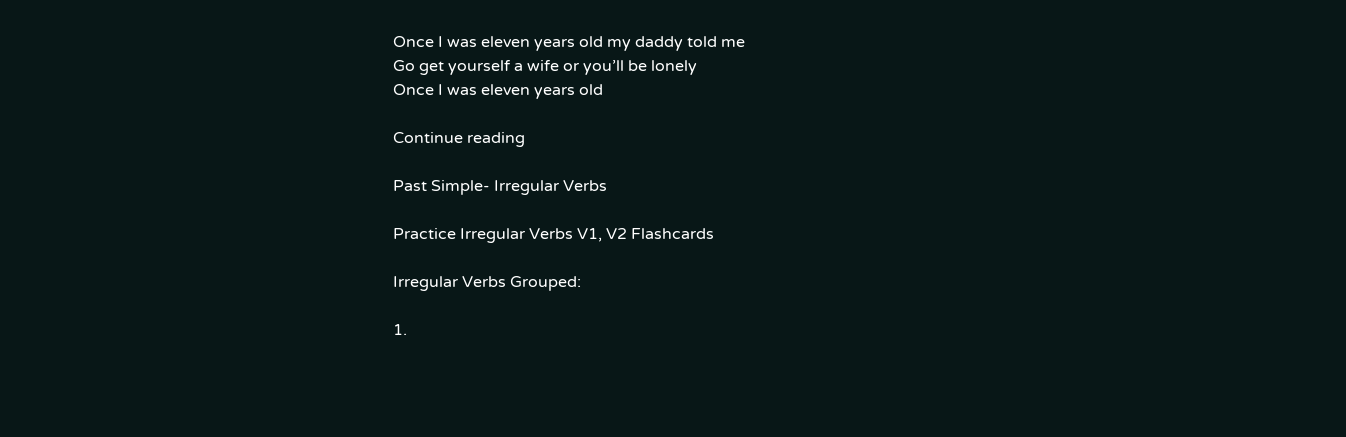Once I was eleven years old my daddy told me
Go get yourself a wife or you’ll be lonely
Once I was eleven years old

Continue reading

Past Simple- Irregular Verbs

Practice Irregular Verbs V1, V2 Flashcards

Irregular Verbs Grouped:

1.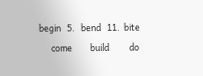begin   5.   bend   11.  bite
      come         build          do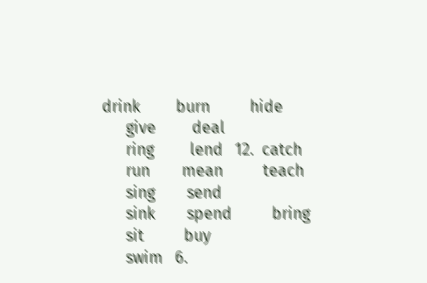drink         burn          hide
      give         deal
      ring         lend   12.  catch
      run        mean          teach
      sing        send
      sink        spend          bring
      sit          buy
      swim   6.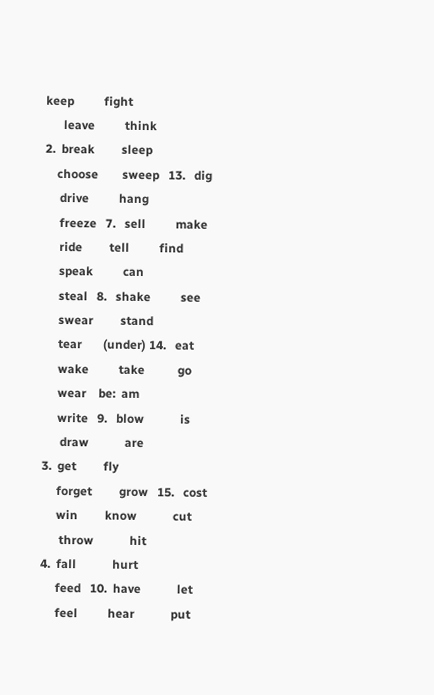keep          fight
      leave          think
2.  break         sleep
    choose        sweep   13.   dig
     drive          hang
     freeze   7.   sell          make
     ride         tell          find
     speak          can
     steal   8.   shake          see
     swear         stand
     tear       (under) 14.   eat
     wake          take           go
     wear    be:  am
     write   9.   blow            is
      draw            are
3.  get         fly
     forget         grow   15.   cost
     win         know            cut
      throw            hit
4.  fall            hurt
     feed   10.  have            let
     feel          hear            put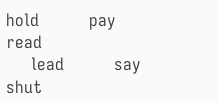hold          pay           read
     lead          say            shut